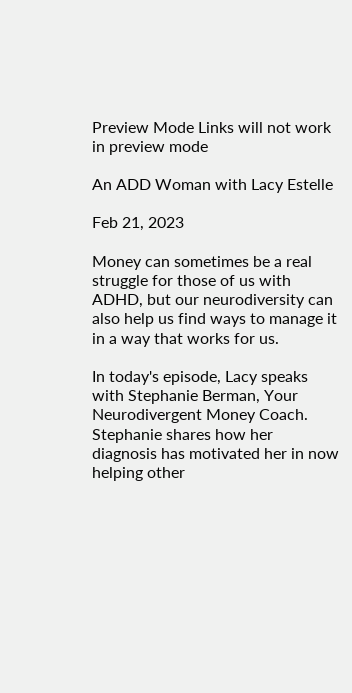Preview Mode Links will not work in preview mode

An ADD Woman with Lacy Estelle

Feb 21, 2023

Money can sometimes be a real struggle for those of us with ADHD, but our neurodiversity can also help us find ways to manage it in a way that works for us.

In today's episode, Lacy speaks with Stephanie Berman, Your Neurodivergent Money Coach.  Stephanie shares how her diagnosis has motivated her in now helping other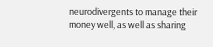neurodivergents to manage their money well, as well as sharing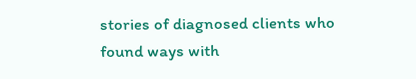stories of diagnosed clients who found ways with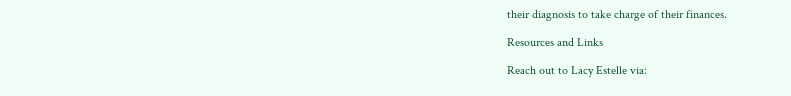their diagnosis to take charge of their finances.

Resources and Links

Reach out to Lacy Estelle via: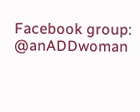Facebook group: @anADDwoman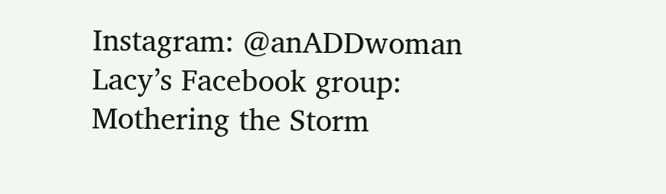Instagram: @anADDwoman
Lacy’s Facebook group:
Mothering the Storm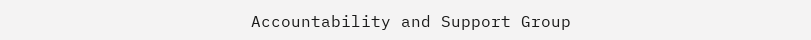Accountability and Support Group